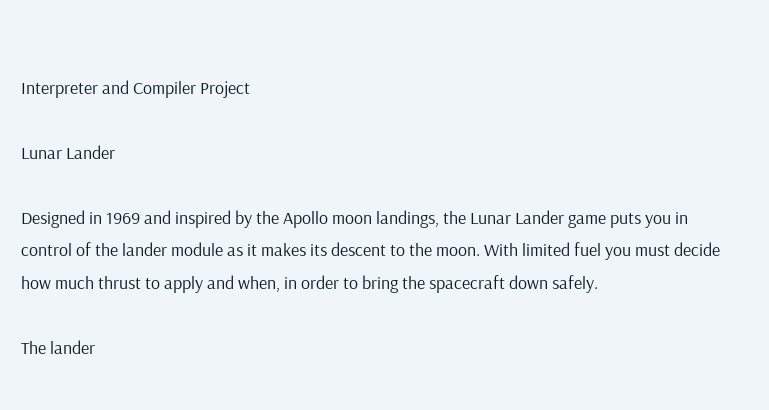Interpreter and Compiler Project

Lunar Lander

Designed in 1969 and inspired by the Apollo moon landings, the Lunar Lander game puts you in control of the lander module as it makes its descent to the moon. With limited fuel you must decide how much thrust to apply and when, in order to bring the spacecraft down safely.

The lander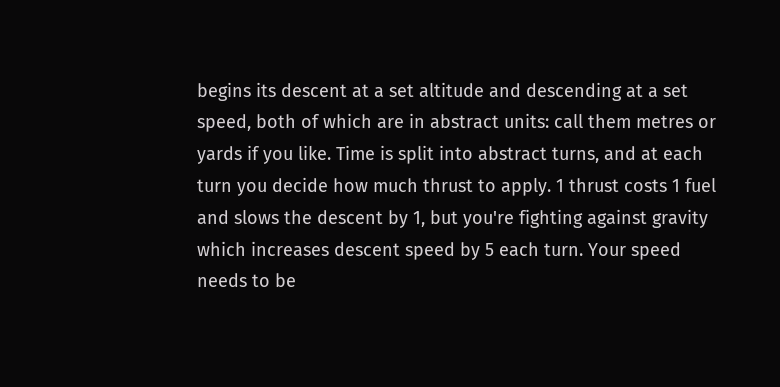begins its descent at a set altitude and descending at a set speed, both of which are in abstract units: call them metres or yards if you like. Time is split into abstract turns, and at each turn you decide how much thrust to apply. 1 thrust costs 1 fuel and slows the descent by 1, but you're fighting against gravity which increases descent speed by 5 each turn. Your speed needs to be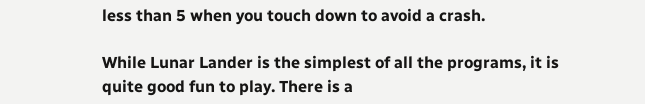less than 5 when you touch down to avoid a crash.

While Lunar Lander is the simplest of all the programs, it is quite good fun to play. There is a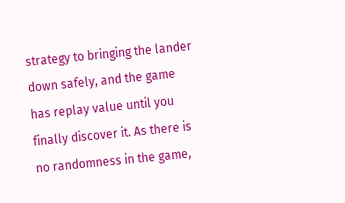strategy to bringing the lander down safely, and the game has replay value until you finally discover it. As there is no randomness in the game,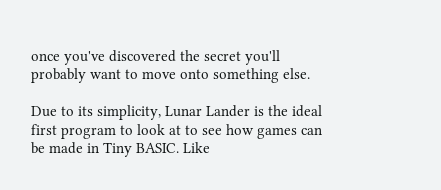once you've discovered the secret you'll probably want to move onto something else.

Due to its simplicity, Lunar Lander is the ideal first program to look at to see how games can be made in Tiny BASIC. Like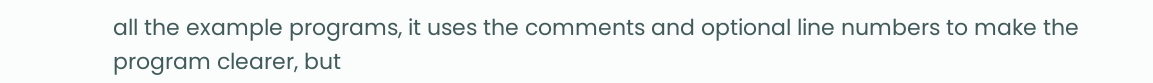all the example programs, it uses the comments and optional line numbers to make the program clearer, but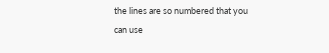the lines are so numbered that you can use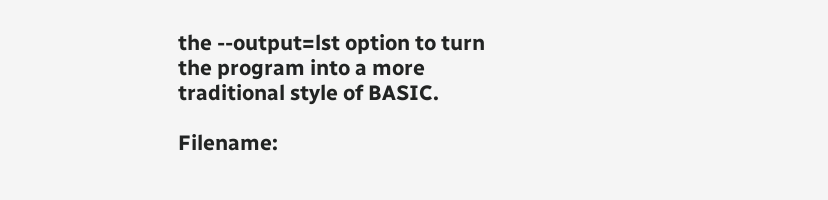the --output=lst option to turn the program into a more traditional style of BASIC.

Filename: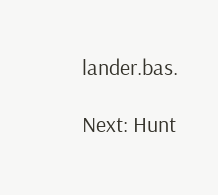lander.bas.

Next: Hunt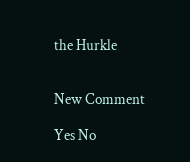the Hurkle


New Comment

Yes No